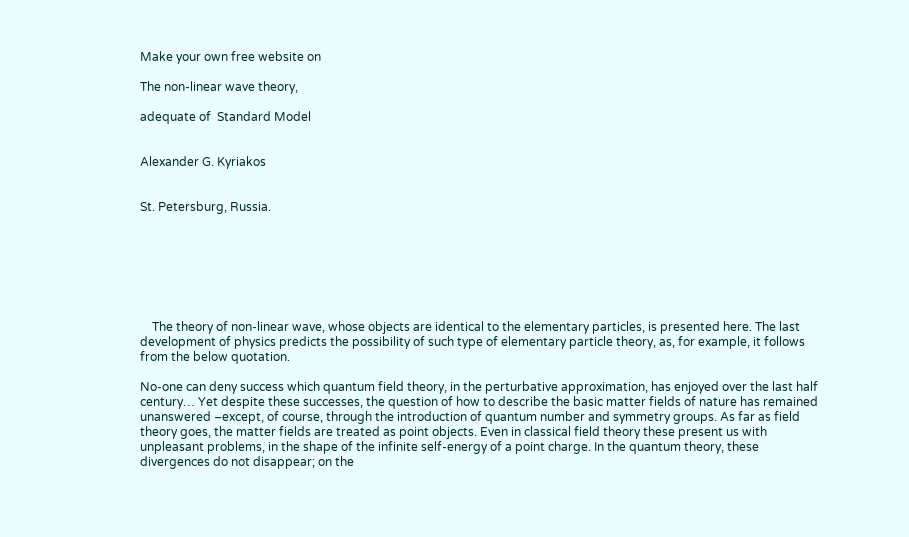Make your own free website on

The non-linear wave theory,

adequate of  Standard Model


Alexander G. Kyriakos


St. Petersburg, Russia.







    The theory of non-linear wave, whose objects are identical to the elementary particles, is presented here. The last development of physics predicts the possibility of such type of elementary particle theory, as, for example, it follows from the below quotation.

No-one can deny success which quantum field theory, in the perturbative approximation, has enjoyed over the last half century… Yet despite these successes, the question of how to describe the basic matter fields of nature has remained unanswered –except, of course, through the introduction of quantum number and symmetry groups. As far as field theory goes, the matter fields are treated as point objects. Even in classical field theory these present us with unpleasant problems, in the shape of the infinite self-energy of a point charge. In the quantum theory, these divergences do not disappear; on the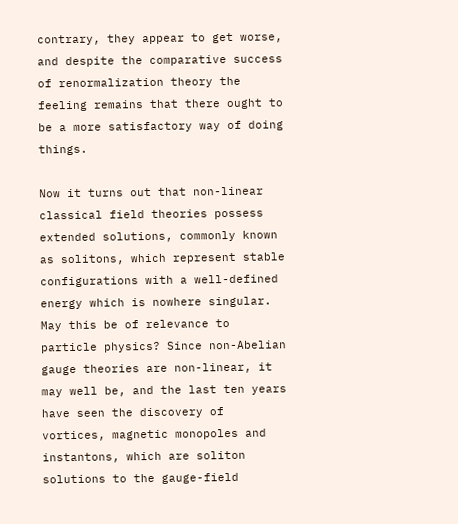contrary, they appear to get worse, and despite the comparative success of renormalization theory the feeling remains that there ought to be a more satisfactory way of doing things.

Now it turns out that non-linear classical field theories possess extended solutions, commonly known as solitons, which represent stable configurations with a well-defined energy which is nowhere singular. May this be of relevance to particle physics? Since non-Abelian gauge theories are non-linear, it may well be, and the last ten years have seen the discovery of vortices, magnetic monopoles and instantons, which are soliton solutions to the gauge-field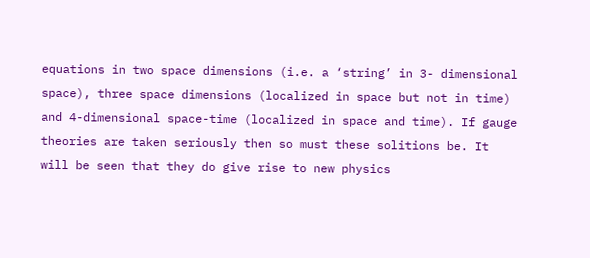equations in two space dimensions (i.e. a ‘string’ in 3- dimensional space), three space dimensions (localized in space but not in time) and 4-dimensional space-time (localized in space and time). If gauge theories are taken seriously then so must these solitions be. It will be seen that they do give rise to new physics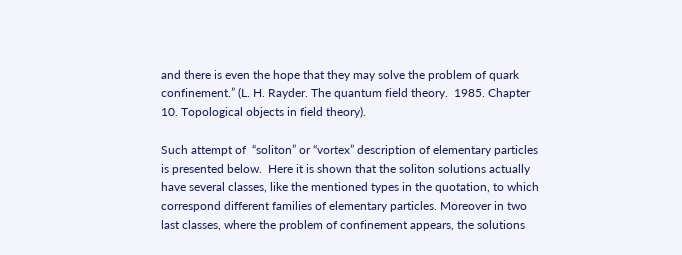and there is even the hope that they may solve the problem of quark confinement.” (L. H. Rayder. The quantum field theory.  1985. Chapter 10. Topological objects in field theory).

Such attempt of  “soliton” or “vortex” description of elementary particles is presented below.  Here it is shown that the soliton solutions actually have several classes, like the mentioned types in the quotation, to which correspond different families of elementary particles. Moreover in two last classes, where the problem of confinement appears, the solutions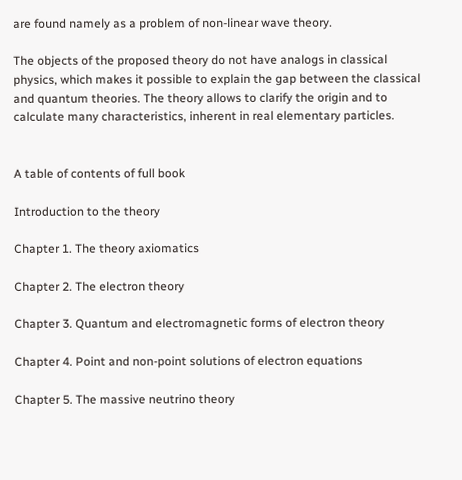are found namely as a problem of non-linear wave theory.

The objects of the proposed theory do not have analogs in classical physics, which makes it possible to explain the gap between the classical and quantum theories. The theory allows to clarify the origin and to calculate many characteristics, inherent in real elementary particles.


A table of contents of full book

Introduction to the theory

Chapter 1. The theory axiomatics

Chapter 2. The electron theory

Chapter 3. Quantum and electromagnetic forms of electron theory

Chapter 4. Point and non-point solutions of electron equations

Chapter 5. The massive neutrino theory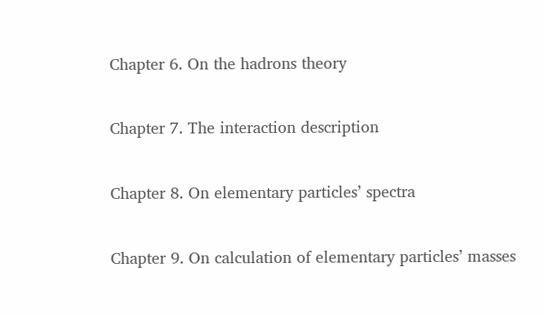Chapter 6. On the hadrons theory

Chapter 7. The interaction description

Chapter 8. On elementary particles’ spectra

Chapter 9. On calculation of elementary particles’ masses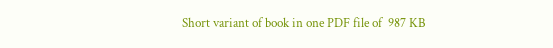Short variant of book in one PDF file of  987 KB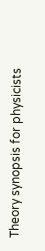Theory synopsis for physicists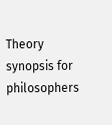Theory synopsis for philosophers